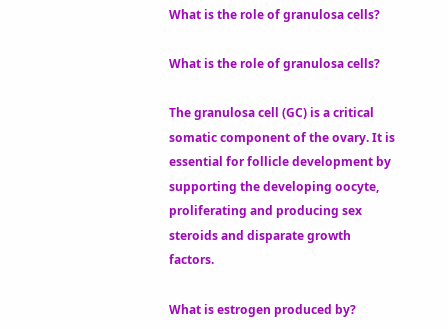What is the role of granulosa cells?

What is the role of granulosa cells?

The granulosa cell (GC) is a critical somatic component of the ovary. It is essential for follicle development by supporting the developing oocyte, proliferating and producing sex steroids and disparate growth factors.

What is estrogen produced by?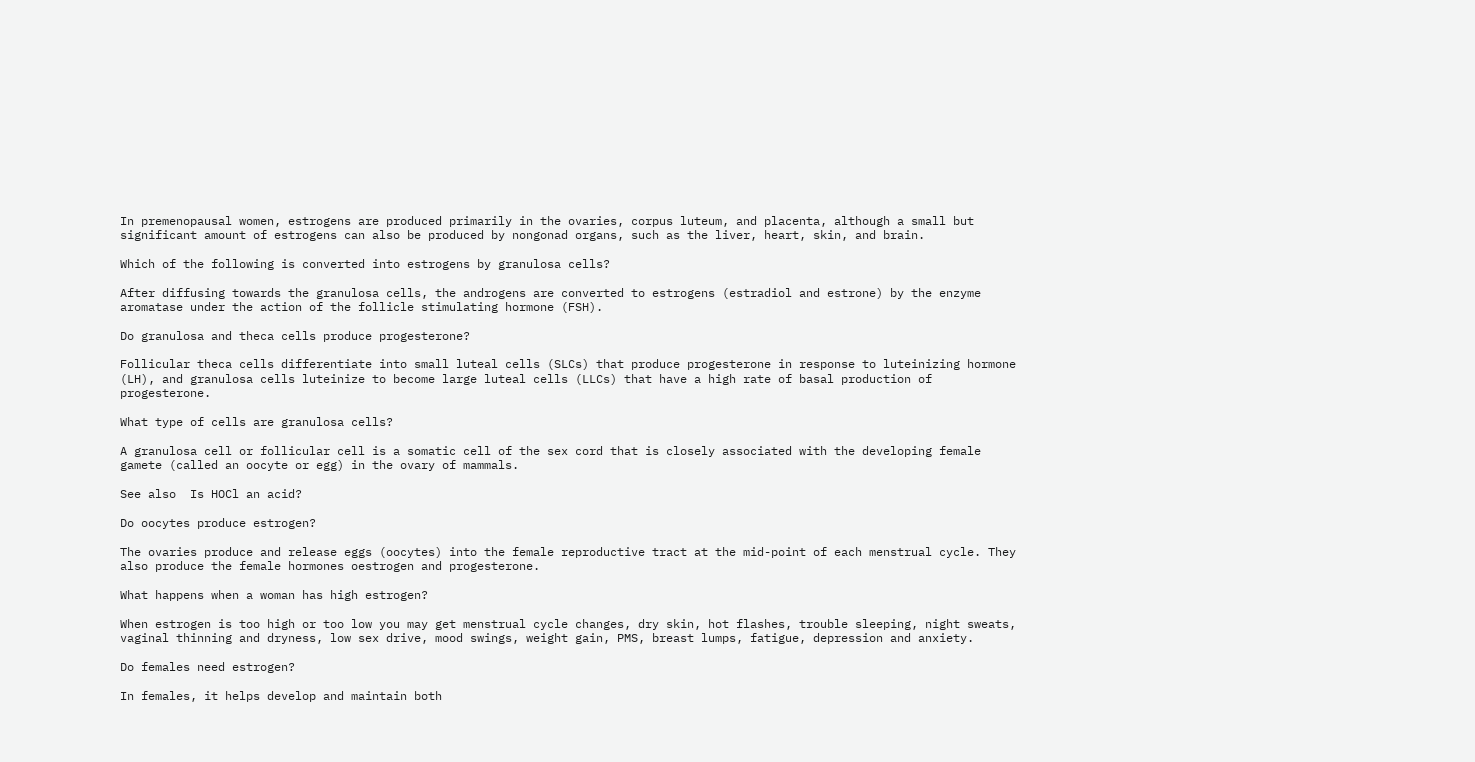In premenopausal women, estrogens are produced primarily in the ovaries, corpus luteum, and placenta, although a small but significant amount of estrogens can also be produced by nongonad organs, such as the liver, heart, skin, and brain.

Which of the following is converted into estrogens by granulosa cells?

After diffusing towards the granulosa cells, the androgens are converted to estrogens (estradiol and estrone) by the enzyme aromatase under the action of the follicle stimulating hormone (FSH).

Do granulosa and theca cells produce progesterone?

Follicular theca cells differentiate into small luteal cells (SLCs) that produce progesterone in response to luteinizing hormone (LH), and granulosa cells luteinize to become large luteal cells (LLCs) that have a high rate of basal production of progesterone.

What type of cells are granulosa cells?

A granulosa cell or follicular cell is a somatic cell of the sex cord that is closely associated with the developing female gamete (called an oocyte or egg) in the ovary of mammals.

See also  Is HOCl an acid?

Do oocytes produce estrogen?

The ovaries produce and release eggs (oocytes) into the female reproductive tract at the mid-point of each menstrual cycle. They also produce the female hormones oestrogen and progesterone.

What happens when a woman has high estrogen?

When estrogen is too high or too low you may get menstrual cycle changes, dry skin, hot flashes, trouble sleeping, night sweats, vaginal thinning and dryness, low sex drive, mood swings, weight gain, PMS, breast lumps, fatigue, depression and anxiety.

Do females need estrogen?

In females, it helps develop and maintain both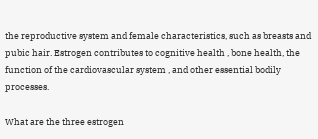the reproductive system and female characteristics, such as breasts and pubic hair. Estrogen contributes to cognitive health , bone health, the function of the cardiovascular system , and other essential bodily processes.

What are the three estrogen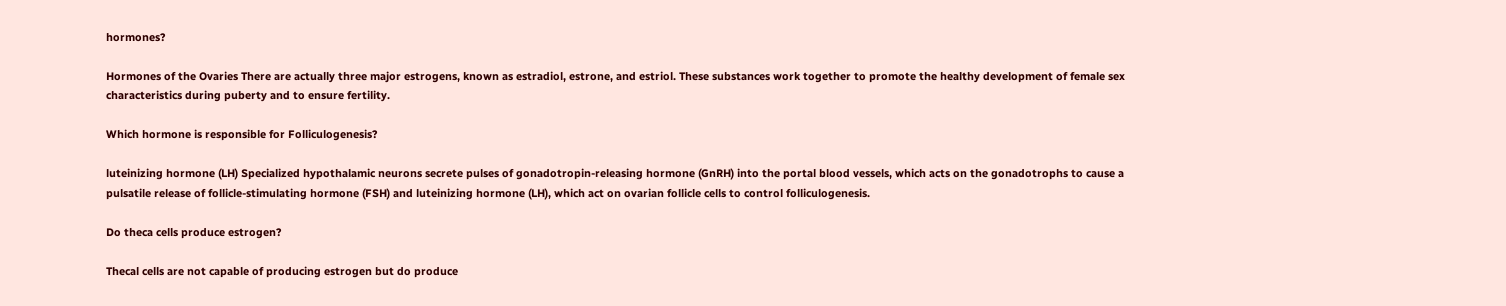hormones?

Hormones of the Ovaries There are actually three major estrogens, known as estradiol, estrone, and estriol. These substances work together to promote the healthy development of female sex characteristics during puberty and to ensure fertility.

Which hormone is responsible for Folliculogenesis?

luteinizing hormone (LH) Specialized hypothalamic neurons secrete pulses of gonadotropin-releasing hormone (GnRH) into the portal blood vessels, which acts on the gonadotrophs to cause a pulsatile release of follicle-stimulating hormone (FSH) and luteinizing hormone (LH), which act on ovarian follicle cells to control folliculogenesis.

Do theca cells produce estrogen?

Thecal cells are not capable of producing estrogen but do produce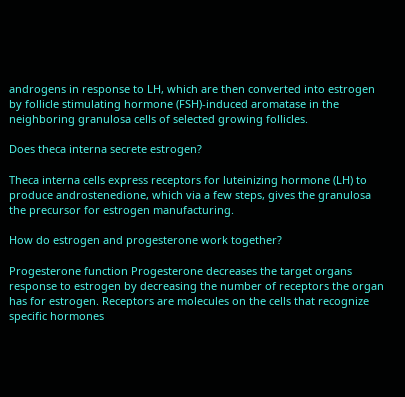androgens in response to LH, which are then converted into estrogen by follicle stimulating hormone (FSH)-induced aromatase in the neighboring granulosa cells of selected growing follicles.

Does theca interna secrete estrogen?

Theca interna cells express receptors for luteinizing hormone (LH) to produce androstenedione, which via a few steps, gives the granulosa the precursor for estrogen manufacturing.

How do estrogen and progesterone work together?

Progesterone function Progesterone decreases the target organs response to estrogen by decreasing the number of receptors the organ has for estrogen. Receptors are molecules on the cells that recognize specific hormones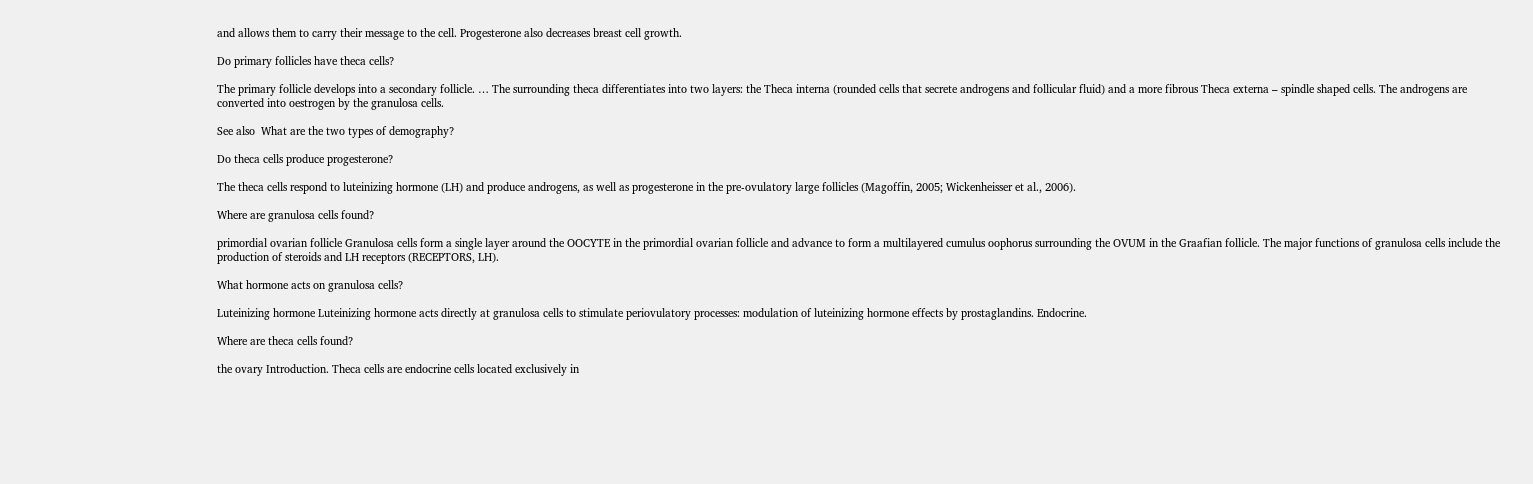and allows them to carry their message to the cell. Progesterone also decreases breast cell growth.

Do primary follicles have theca cells?

The primary follicle develops into a secondary follicle. … The surrounding theca differentiates into two layers: the Theca interna (rounded cells that secrete androgens and follicular fluid) and a more fibrous Theca externa – spindle shaped cells. The androgens are converted into oestrogen by the granulosa cells.

See also  What are the two types of demography?

Do theca cells produce progesterone?

The theca cells respond to luteinizing hormone (LH) and produce androgens, as well as progesterone in the pre-ovulatory large follicles (Magoffin, 2005; Wickenheisser et al., 2006).

Where are granulosa cells found?

primordial ovarian follicle Granulosa cells form a single layer around the OOCYTE in the primordial ovarian follicle and advance to form a multilayered cumulus oophorus surrounding the OVUM in the Graafian follicle. The major functions of granulosa cells include the production of steroids and LH receptors (RECEPTORS, LH).

What hormone acts on granulosa cells?

Luteinizing hormone Luteinizing hormone acts directly at granulosa cells to stimulate periovulatory processes: modulation of luteinizing hormone effects by prostaglandins. Endocrine.

Where are theca cells found?

the ovary Introduction. Theca cells are endocrine cells located exclusively in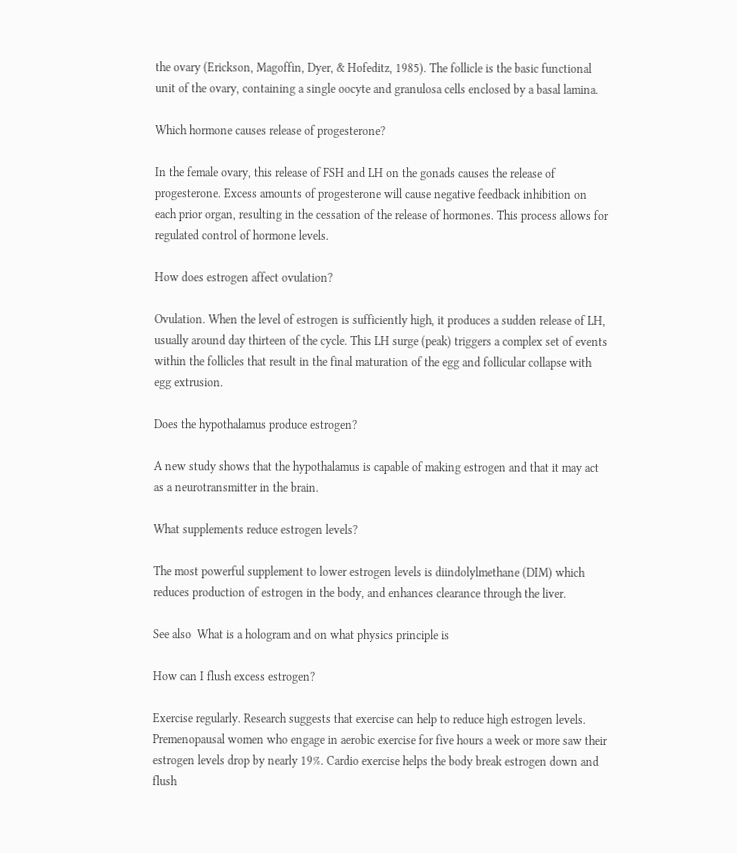the ovary (Erickson, Magoffin, Dyer, & Hofeditz, 1985). The follicle is the basic functional unit of the ovary, containing a single oocyte and granulosa cells enclosed by a basal lamina.

Which hormone causes release of progesterone?

In the female ovary, this release of FSH and LH on the gonads causes the release of progesterone. Excess amounts of progesterone will cause negative feedback inhibition on each prior organ, resulting in the cessation of the release of hormones. This process allows for regulated control of hormone levels.

How does estrogen affect ovulation?

Ovulation. When the level of estrogen is sufficiently high, it produces a sudden release of LH, usually around day thirteen of the cycle. This LH surge (peak) triggers a complex set of events within the follicles that result in the final maturation of the egg and follicular collapse with egg extrusion.

Does the hypothalamus produce estrogen?

A new study shows that the hypothalamus is capable of making estrogen and that it may act as a neurotransmitter in the brain.

What supplements reduce estrogen levels?

The most powerful supplement to lower estrogen levels is diindolylmethane (DIM) which reduces production of estrogen in the body, and enhances clearance through the liver.

See also  What is a hologram and on what physics principle is

How can I flush excess estrogen?

Exercise regularly. Research suggests that exercise can help to reduce high estrogen levels. Premenopausal women who engage in aerobic exercise for five hours a week or more saw their estrogen levels drop by nearly 19%. Cardio exercise helps the body break estrogen down and flush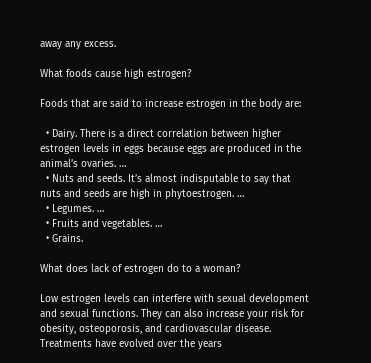away any excess.

What foods cause high estrogen?

Foods that are said to increase estrogen in the body are:

  • Dairy. There is a direct correlation between higher estrogen levels in eggs because eggs are produced in the animal’s ovaries. …
  • Nuts and seeds. It’s almost indisputable to say that nuts and seeds are high in phytoestrogen. …
  • Legumes. …
  • Fruits and vegetables. …
  • Grains.

What does lack of estrogen do to a woman?

Low estrogen levels can interfere with sexual development and sexual functions. They can also increase your risk for obesity, osteoporosis, and cardiovascular disease. Treatments have evolved over the years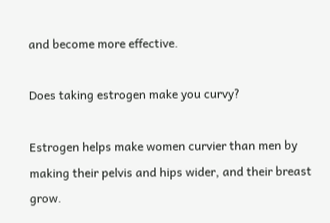and become more effective.

Does taking estrogen make you curvy?

Estrogen helps make women curvier than men by making their pelvis and hips wider, and their breast grow.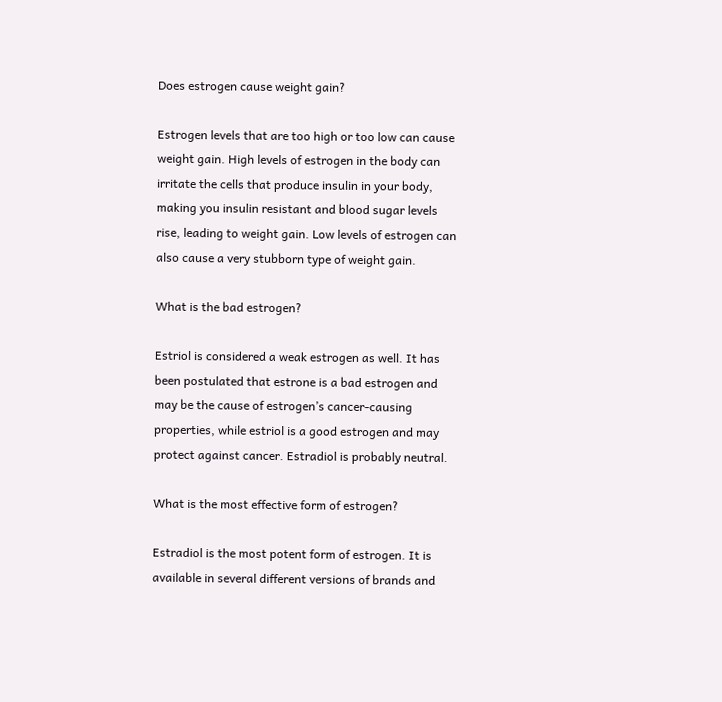Does estrogen cause weight gain?

Estrogen levels that are too high or too low can cause weight gain. High levels of estrogen in the body can irritate the cells that produce insulin in your body, making you insulin resistant and blood sugar levels rise, leading to weight gain. Low levels of estrogen can also cause a very stubborn type of weight gain.

What is the bad estrogen?

Estriol is considered a weak estrogen as well. It has been postulated that estrone is a bad estrogen and may be the cause of estrogen’s cancer-causing properties, while estriol is a good estrogen and may protect against cancer. Estradiol is probably neutral.

What is the most effective form of estrogen?

Estradiol is the most potent form of estrogen. It is available in several different versions of brands and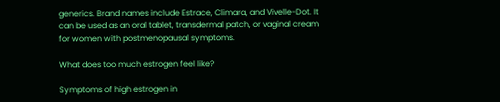generics. Brand names include Estrace, Climara, and Vivelle-Dot. It can be used as an oral tablet, transdermal patch, or vaginal cream for women with postmenopausal symptoms.

What does too much estrogen feel like?

Symptoms of high estrogen in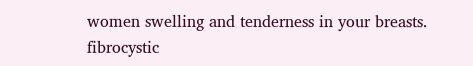women swelling and tenderness in your breasts. fibrocystic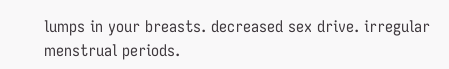lumps in your breasts. decreased sex drive. irregular menstrual periods.